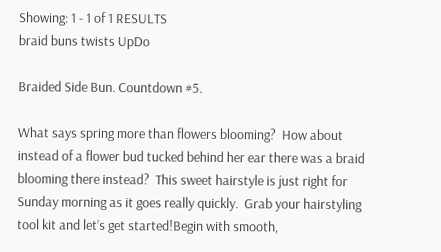Showing: 1 - 1 of 1 RESULTS
braid buns twists UpDo

Braided Side Bun. Countdown #5.

What says spring more than flowers blooming?  How about instead of a flower bud tucked behind her ear there was a braid blooming there instead?  This sweet hairstyle is just right for Sunday morning as it goes really quickly.  Grab your hairstyling tool kit and let’s get started!Begin with smooth,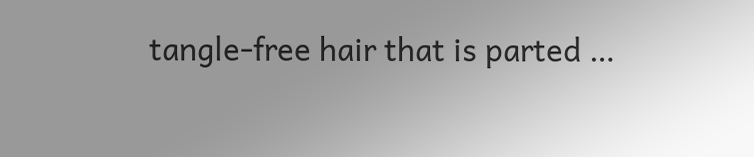tangle-free hair that is parted …